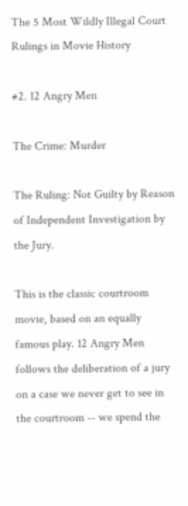The 5 Most Wildly Illegal Court Rulings in Movie History

#2. 12 Angry Men

The Crime: Murder

The Ruling: Not Guilty by Reason of Independent Investigation by the Jury.

This is the classic courtroom movie, based on an equally famous play. 12 Angry Men follows the deliberation of a jury on a case we never get to see in the courtroom -- we spend the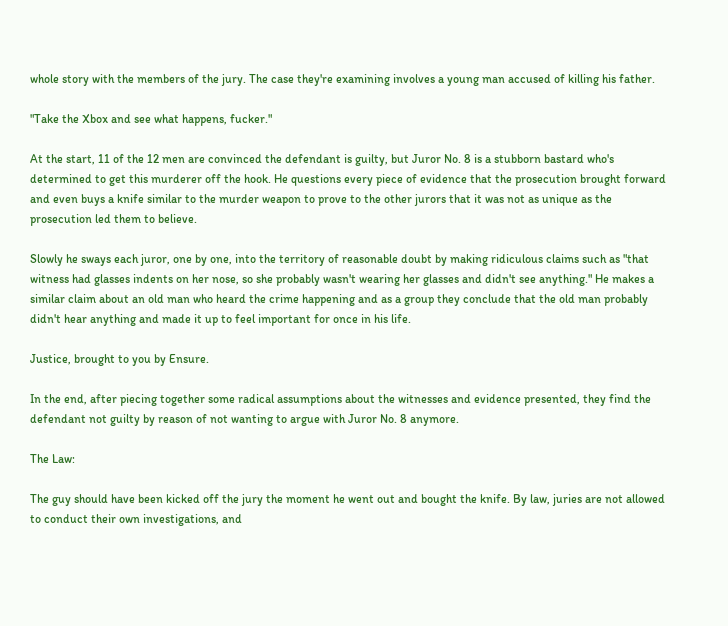whole story with the members of the jury. The case they're examining involves a young man accused of killing his father.

"Take the Xbox and see what happens, fucker."

At the start, 11 of the 12 men are convinced the defendant is guilty, but Juror No. 8 is a stubborn bastard who's determined to get this murderer off the hook. He questions every piece of evidence that the prosecution brought forward and even buys a knife similar to the murder weapon to prove to the other jurors that it was not as unique as the prosecution led them to believe.

Slowly he sways each juror, one by one, into the territory of reasonable doubt by making ridiculous claims such as "that witness had glasses indents on her nose, so she probably wasn't wearing her glasses and didn't see anything." He makes a similar claim about an old man who heard the crime happening and as a group they conclude that the old man probably didn't hear anything and made it up to feel important for once in his life.

Justice, brought to you by Ensure.

In the end, after piecing together some radical assumptions about the witnesses and evidence presented, they find the defendant not guilty by reason of not wanting to argue with Juror No. 8 anymore.

The Law:

The guy should have been kicked off the jury the moment he went out and bought the knife. By law, juries are not allowed to conduct their own investigations, and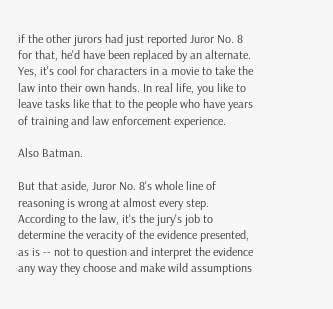if the other jurors had just reported Juror No. 8 for that, he'd have been replaced by an alternate. Yes, it's cool for characters in a movie to take the law into their own hands. In real life, you like to leave tasks like that to the people who have years of training and law enforcement experience.

Also Batman.

But that aside, Juror No. 8's whole line of reasoning is wrong at almost every step. According to the law, it's the jury's job to determine the veracity of the evidence presented, as is -- not to question and interpret the evidence any way they choose and make wild assumptions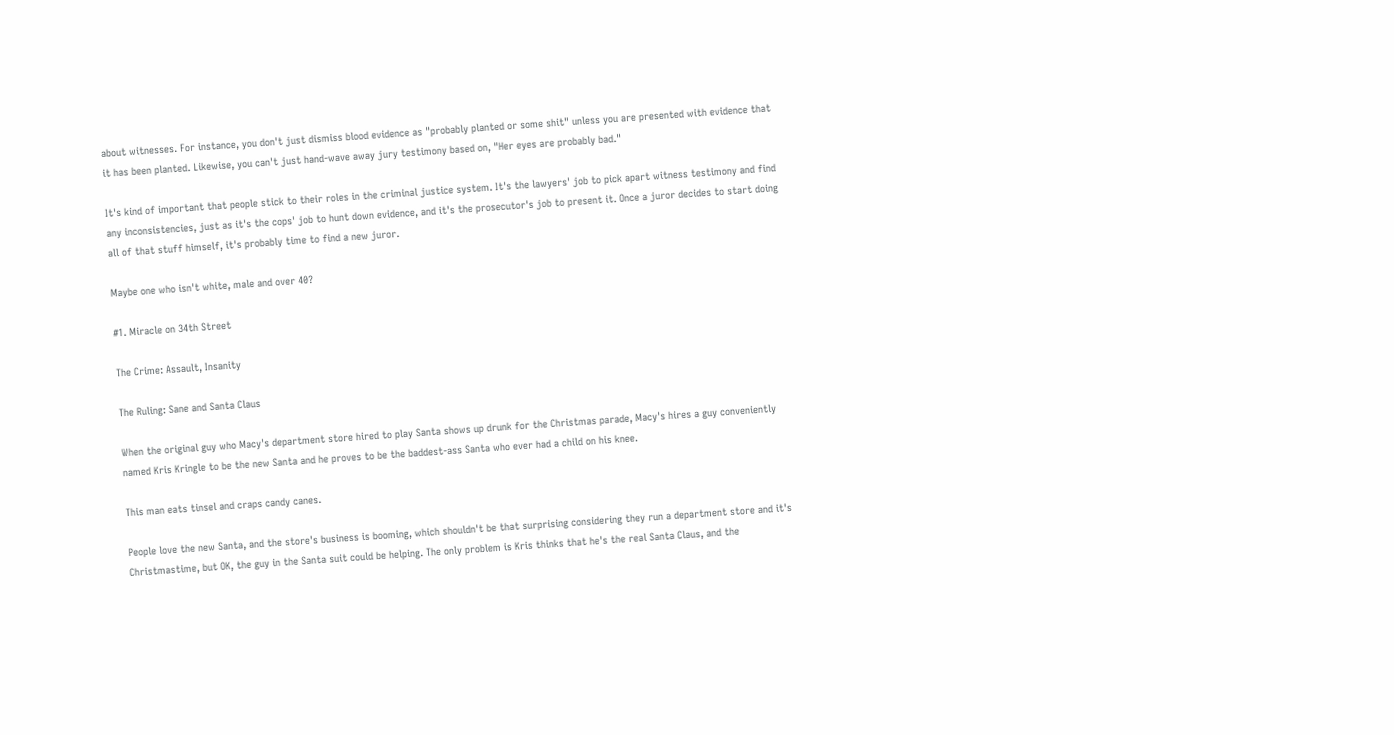about witnesses. For instance, you don't just dismiss blood evidence as "probably planted or some shit" unless you are presented with evidence that it has been planted. Likewise, you can't just hand-wave away jury testimony based on, "Her eyes are probably bad."

It's kind of important that people stick to their roles in the criminal justice system. It's the lawyers' job to pick apart witness testimony and find any inconsistencies, just as it's the cops' job to hunt down evidence, and it's the prosecutor's job to present it. Once a juror decides to start doing all of that stuff himself, it's probably time to find a new juror.

Maybe one who isn't white, male and over 40?

#1. Miracle on 34th Street

The Crime: Assault, Insanity

The Ruling: Sane and Santa Claus

When the original guy who Macy's department store hired to play Santa shows up drunk for the Christmas parade, Macy's hires a guy conveniently named Kris Kringle to be the new Santa and he proves to be the baddest-ass Santa who ever had a child on his knee.

This man eats tinsel and craps candy canes.

People love the new Santa, and the store's business is booming, which shouldn't be that surprising considering they run a department store and it's Christmastime, but OK, the guy in the Santa suit could be helping. The only problem is Kris thinks that he's the real Santa Claus, and the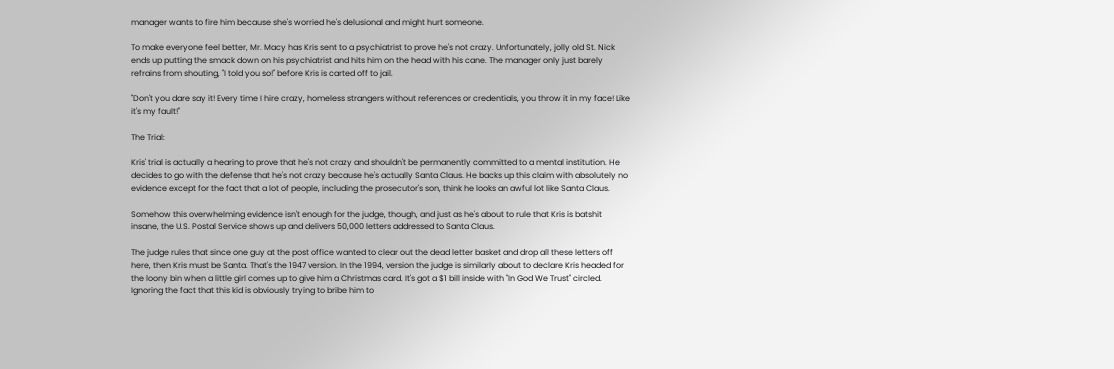manager wants to fire him because she's worried he's delusional and might hurt someone.

To make everyone feel better, Mr. Macy has Kris sent to a psychiatrist to prove he's not crazy. Unfortunately, jolly old St. Nick ends up putting the smack down on his psychiatrist and hits him on the head with his cane. The manager only just barely refrains from shouting, "I told you so!" before Kris is carted off to jail.

"Don't you dare say it! Every time I hire crazy, homeless strangers without references or credentials, you throw it in my face! Like it's my fault!"

The Trial:

Kris' trial is actually a hearing to prove that he's not crazy and shouldn't be permanently committed to a mental institution. He decides to go with the defense that he's not crazy because he's actually Santa Claus. He backs up this claim with absolutely no evidence except for the fact that a lot of people, including the prosecutor's son, think he looks an awful lot like Santa Claus.

Somehow this overwhelming evidence isn't enough for the judge, though, and just as he's about to rule that Kris is batshit insane, the U.S. Postal Service shows up and delivers 50,000 letters addressed to Santa Claus.

The judge rules that since one guy at the post office wanted to clear out the dead letter basket and drop all these letters off here, then Kris must be Santa. That's the 1947 version. In the 1994, version the judge is similarly about to declare Kris headed for the loony bin when a little girl comes up to give him a Christmas card. It's got a $1 bill inside with "In God We Trust" circled. Ignoring the fact that this kid is obviously trying to bribe him to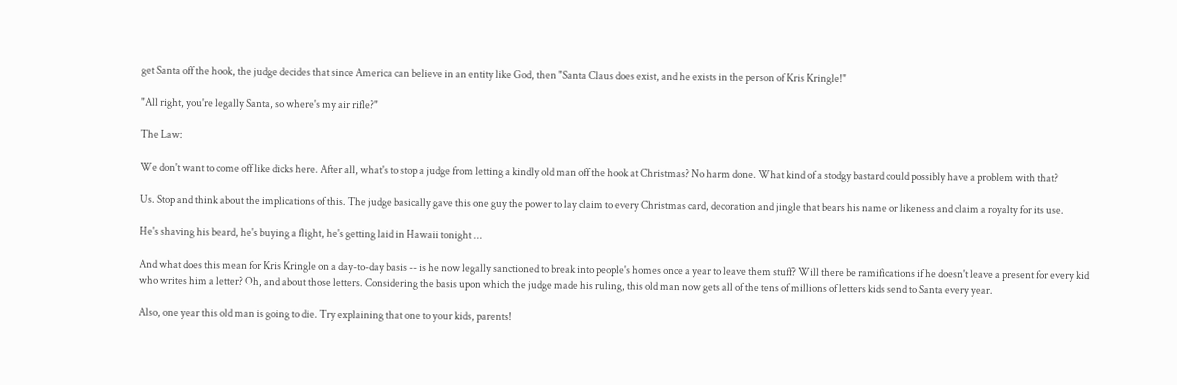get Santa off the hook, the judge decides that since America can believe in an entity like God, then "Santa Claus does exist, and he exists in the person of Kris Kringle!"

"All right, you're legally Santa, so where's my air rifle?"

The Law:

We don't want to come off like dicks here. After all, what's to stop a judge from letting a kindly old man off the hook at Christmas? No harm done. What kind of a stodgy bastard could possibly have a problem with that?

Us. Stop and think about the implications of this. The judge basically gave this one guy the power to lay claim to every Christmas card, decoration and jingle that bears his name or likeness and claim a royalty for its use.

He's shaving his beard, he's buying a flight, he's getting laid in Hawaii tonight ...

And what does this mean for Kris Kringle on a day-to-day basis -- is he now legally sanctioned to break into people's homes once a year to leave them stuff? Will there be ramifications if he doesn't leave a present for every kid who writes him a letter? Oh, and about those letters. Considering the basis upon which the judge made his ruling, this old man now gets all of the tens of millions of letters kids send to Santa every year.

Also, one year this old man is going to die. Try explaining that one to your kids, parents!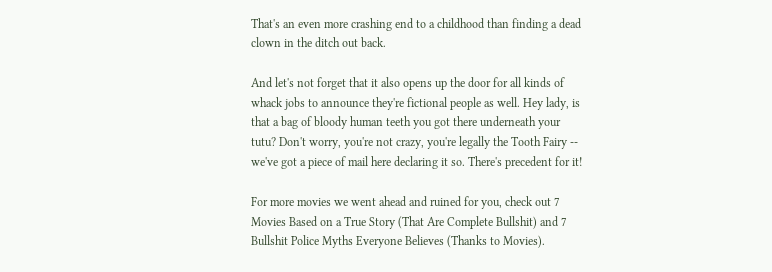That's an even more crashing end to a childhood than finding a dead clown in the ditch out back.

And let's not forget that it also opens up the door for all kinds of whack jobs to announce they're fictional people as well. Hey lady, is that a bag of bloody human teeth you got there underneath your tutu? Don't worry, you're not crazy, you're legally the Tooth Fairy -- we've got a piece of mail here declaring it so. There's precedent for it!

For more movies we went ahead and ruined for you, check out 7 Movies Based on a True Story (That Are Complete Bullshit) and 7 Bullshit Police Myths Everyone Believes (Thanks to Movies).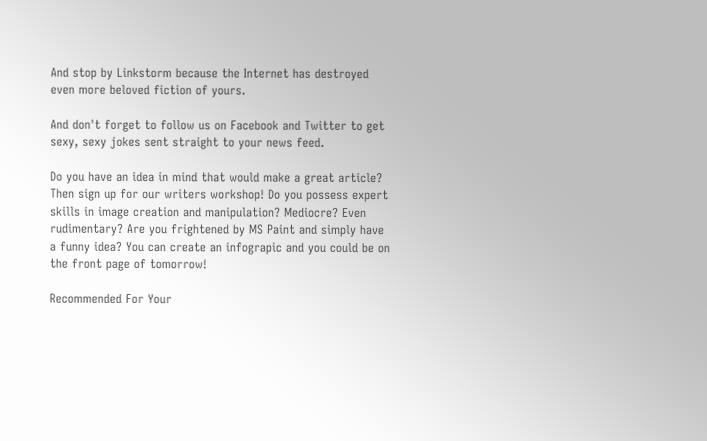And stop by Linkstorm because the Internet has destroyed even more beloved fiction of yours.

And don't forget to follow us on Facebook and Twitter to get sexy, sexy jokes sent straight to your news feed.

Do you have an idea in mind that would make a great article? Then sign up for our writers workshop! Do you possess expert skills in image creation and manipulation? Mediocre? Even rudimentary? Are you frightened by MS Paint and simply have a funny idea? You can create an infograpic and you could be on the front page of tomorrow!

Recommended For Your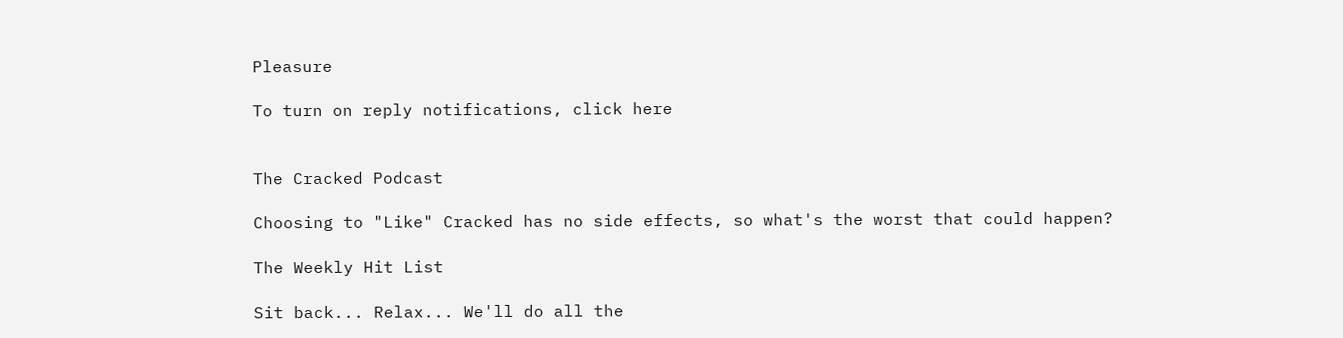Pleasure

To turn on reply notifications, click here


The Cracked Podcast

Choosing to "Like" Cracked has no side effects, so what's the worst that could happen?

The Weekly Hit List

Sit back... Relax... We'll do all the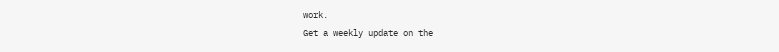work.
Get a weekly update on the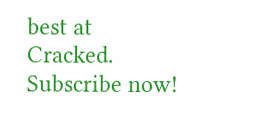best at Cracked. Subscribe now!